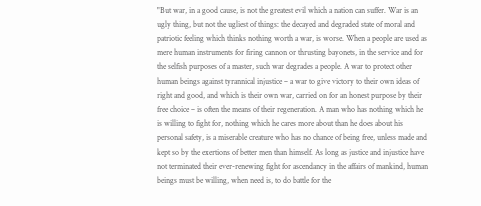"But war, in a good cause, is not the greatest evil which a nation can suffer. War is an ugly thing, but not the ugliest of things: the decayed and degraded state of moral and patriotic feeling which thinks nothing worth a war, is worse. When a people are used as mere human instruments for firing cannon or thrusting bayonets, in the service and for the selfish purposes of a master, such war degrades a people. A war to protect other human beings against tyrannical injustice – a war to give victory to their own ideas of right and good, and which is their own war, carried on for an honest purpose by their free choice – is often the means of their regeneration. A man who has nothing which he is willing to fight for, nothing which he cares more about than he does about his personal safety, is a miserable creature who has no chance of being free, unless made and kept so by the exertions of better men than himself. As long as justice and injustice have not terminated their ever-renewing fight for ascendancy in the affairs of mankind, human beings must be willing, when need is, to do battle for the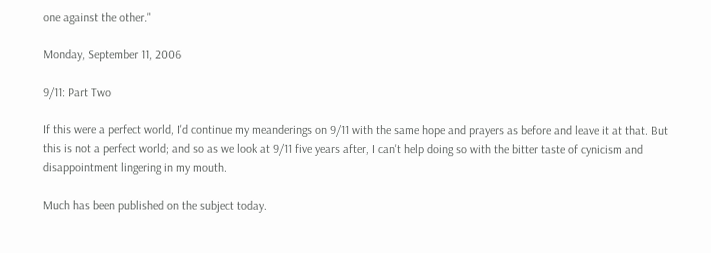one against the other."

Monday, September 11, 2006

9/11: Part Two

If this were a perfect world, I'd continue my meanderings on 9/11 with the same hope and prayers as before and leave it at that. But this is not a perfect world; and so as we look at 9/11 five years after, I can't help doing so with the bitter taste of cynicism and disappointment lingering in my mouth.

Much has been published on the subject today.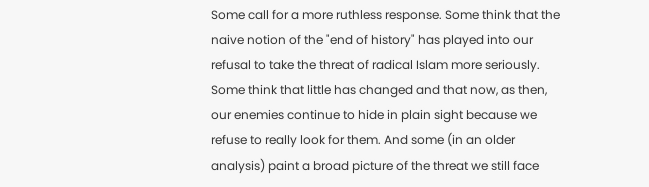Some call for a more ruthless response. Some think that the naive notion of the "end of history" has played into our refusal to take the threat of radical Islam more seriously. Some think that little has changed and that now, as then, our enemies continue to hide in plain sight because we refuse to really look for them. And some (in an older analysis) paint a broad picture of the threat we still face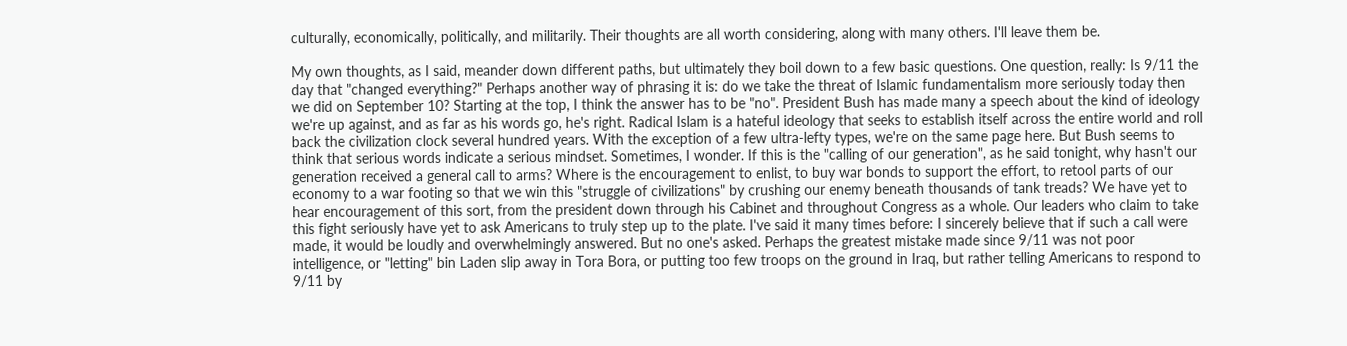culturally, economically, politically, and militarily. Their thoughts are all worth considering, along with many others. I'll leave them be.

My own thoughts, as I said, meander down different paths, but ultimately they boil down to a few basic questions. One question, really: Is 9/11 the day that "changed everything?" Perhaps another way of phrasing it is: do we take the threat of Islamic fundamentalism more seriously today then we did on September 10? Starting at the top, I think the answer has to be "no". President Bush has made many a speech about the kind of ideology we're up against, and as far as his words go, he's right. Radical Islam is a hateful ideology that seeks to establish itself across the entire world and roll back the civilization clock several hundred years. With the exception of a few ultra-lefty types, we're on the same page here. But Bush seems to think that serious words indicate a serious mindset. Sometimes, I wonder. If this is the "calling of our generation", as he said tonight, why hasn't our generation received a general call to arms? Where is the encouragement to enlist, to buy war bonds to support the effort, to retool parts of our economy to a war footing so that we win this "struggle of civilizations" by crushing our enemy beneath thousands of tank treads? We have yet to hear encouragement of this sort, from the president down through his Cabinet and throughout Congress as a whole. Our leaders who claim to take this fight seriously have yet to ask Americans to truly step up to the plate. I've said it many times before: I sincerely believe that if such a call were made, it would be loudly and overwhelmingly answered. But no one's asked. Perhaps the greatest mistake made since 9/11 was not poor intelligence, or "letting" bin Laden slip away in Tora Bora, or putting too few troops on the ground in Iraq, but rather telling Americans to respond to 9/11 by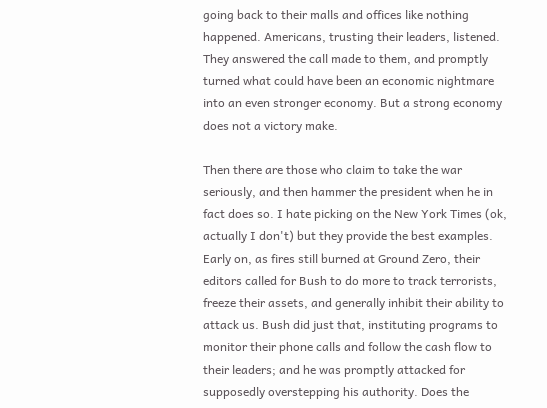going back to their malls and offices like nothing happened. Americans, trusting their leaders, listened. They answered the call made to them, and promptly turned what could have been an economic nightmare into an even stronger economy. But a strong economy does not a victory make.

Then there are those who claim to take the war seriously, and then hammer the president when he in fact does so. I hate picking on the New York Times (ok, actually I don't) but they provide the best examples. Early on, as fires still burned at Ground Zero, their editors called for Bush to do more to track terrorists, freeze their assets, and generally inhibit their ability to attack us. Bush did just that, instituting programs to monitor their phone calls and follow the cash flow to their leaders; and he was promptly attacked for supposedly overstepping his authority. Does the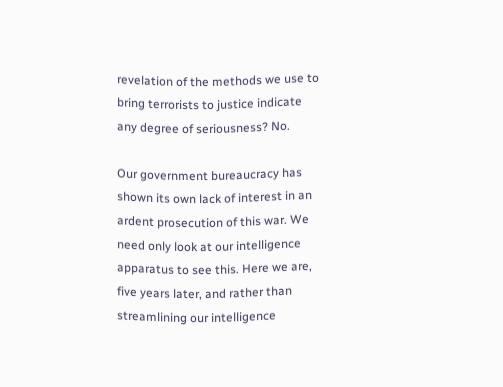revelation of the methods we use to bring terrorists to justice indicate any degree of seriousness? No.

Our government bureaucracy has shown its own lack of interest in an ardent prosecution of this war. We need only look at our intelligence apparatus to see this. Here we are, five years later, and rather than streamlining our intelligence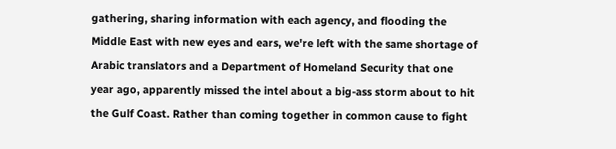gathering, sharing information with each agency, and flooding the Middle East with new eyes and ears, we're left with the same shortage of Arabic translators and a Department of Homeland Security that one year ago, apparently missed the intel about a big-ass storm about to hit the Gulf Coast. Rather than coming together in common cause to fight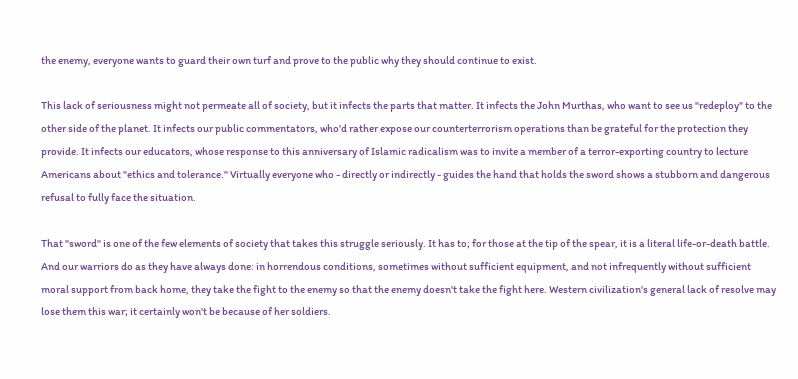the enemy, everyone wants to guard their own turf and prove to the public why they should continue to exist.

This lack of seriousness might not permeate all of society, but it infects the parts that matter. It infects the John Murthas, who want to see us "redeploy" to the other side of the planet. It infects our public commentators, who'd rather expose our counterterrorism operations than be grateful for the protection they provide. It infects our educators, whose response to this anniversary of Islamic radicalism was to invite a member of a terror-exporting country to lecture Americans about "ethics and tolerance." Virtually everyone who - directly or indirectly - guides the hand that holds the sword shows a stubborn and dangerous refusal to fully face the situation.

That "sword" is one of the few elements of society that takes this struggle seriously. It has to; for those at the tip of the spear, it is a literal life-or-death battle. And our warriors do as they have always done: in horrendous conditions, sometimes without sufficient equipment, and not infrequently without sufficient moral support from back home, they take the fight to the enemy so that the enemy doesn't take the fight here. Western civilization's general lack of resolve may lose them this war; it certainly won't be because of her soldiers.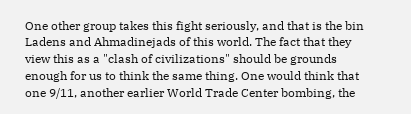One other group takes this fight seriously, and that is the bin Ladens and Ahmadinejads of this world. The fact that they view this as a "clash of civilizations" should be grounds enough for us to think the same thing. One would think that one 9/11, another earlier World Trade Center bombing, the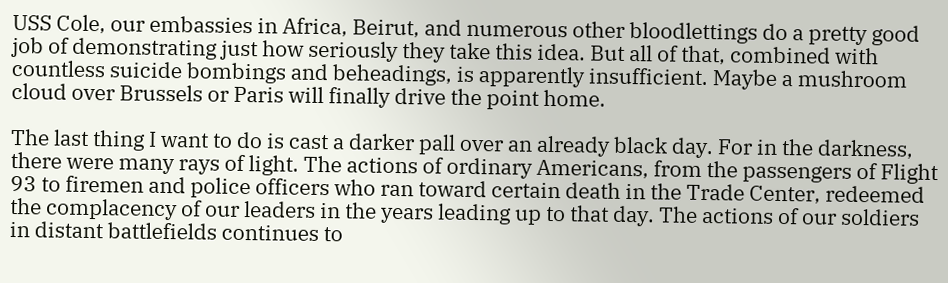USS Cole, our embassies in Africa, Beirut, and numerous other bloodlettings do a pretty good job of demonstrating just how seriously they take this idea. But all of that, combined with countless suicide bombings and beheadings, is apparently insufficient. Maybe a mushroom cloud over Brussels or Paris will finally drive the point home.

The last thing I want to do is cast a darker pall over an already black day. For in the darkness, there were many rays of light. The actions of ordinary Americans, from the passengers of Flight 93 to firemen and police officers who ran toward certain death in the Trade Center, redeemed the complacency of our leaders in the years leading up to that day. The actions of our soldiers in distant battlefields continues to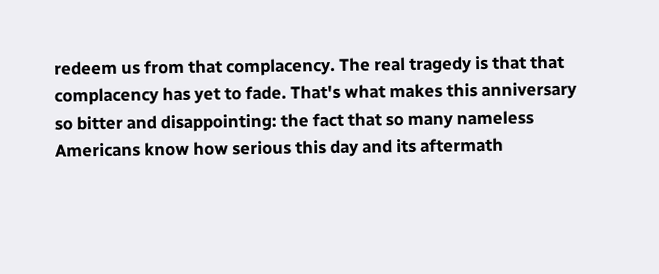redeem us from that complacency. The real tragedy is that that complacency has yet to fade. That's what makes this anniversary so bitter and disappointing: the fact that so many nameless Americans know how serious this day and its aftermath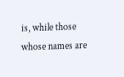is, while those whose names are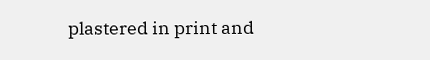plastered in print and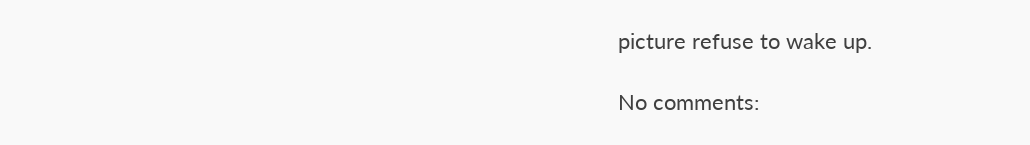picture refuse to wake up.

No comments: